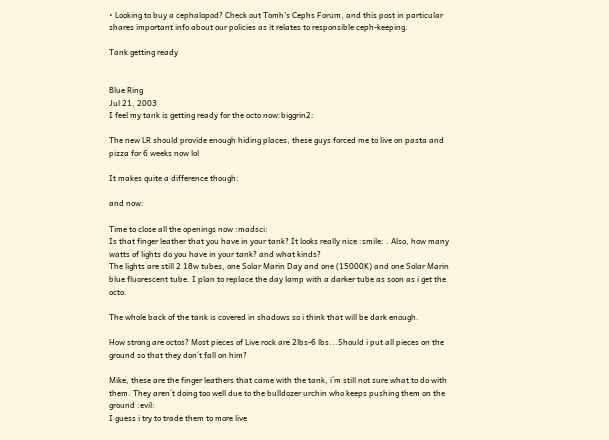• Looking to buy a cephalopod? Check out Tomh's Cephs Forum, and this post in particular shares important info about our policies as it relates to responsible ceph-keeping.

Tank getting ready


Blue Ring
Jul 21, 2003
I feel my tank is getting ready for the octo now:biggrin2:

The new LR should provide enough hiding places, these guys forced me to live on pasta and pizza for 6 weeks now lol

It makes quite a difference though:

and now:

Time to close all the openings now :madsci:
Is that finger leather that you have in your tank? It looks really nice :smile: . Also, how many watts of lights do you have in your tank? and what kinds?
The lights are still 2 18w tubes, one Solar Marin Day and one (15000K) and one Solar Marin blue fluorescent tube. I plan to replace the day lamp with a darker tube as soon as i get the octo.

The whole back of the tank is covered in shadows so i think that will be dark enough.

How strong are octos? Most pieces of Live rock are 2lbs-6 lbs...Should i put all pieces on the ground so that they don´t fall on him?

Mike, these are the finger leathers that came with the tank, i´m still not sure what to do with them. They aren´t doing too well due to the bulldozer urchin who keeps pushing them on the ground :evil:
I guess i try to trade them to more live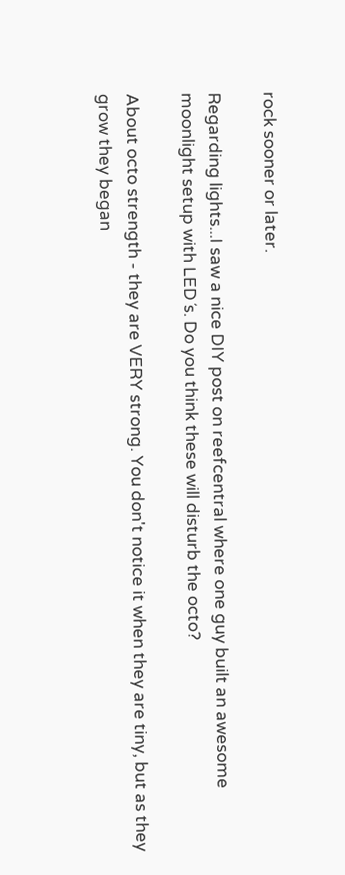rock sooner or later.

Regarding lights...I saw a nice DIY post on reefcentral where one guy built an awesome moonlight setup with LED´s. Do you think these will disturb the octo?

About octo strength - they are VERY strong. You don't notice it when they are tiny, but as they grow they began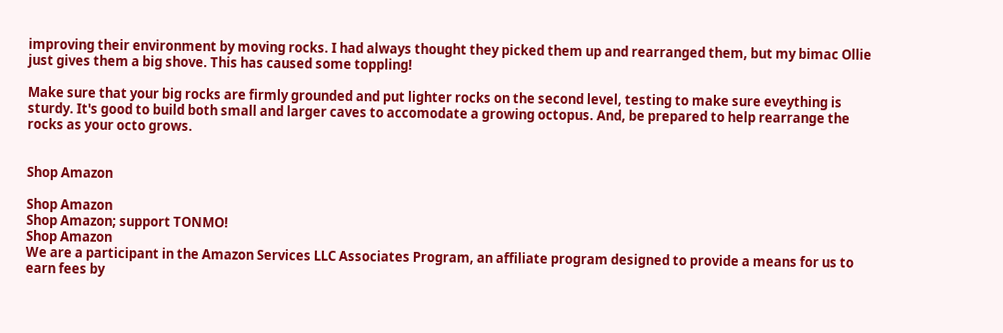improving their environment by moving rocks. I had always thought they picked them up and rearranged them, but my bimac Ollie just gives them a big shove. This has caused some toppling!

Make sure that your big rocks are firmly grounded and put lighter rocks on the second level, testing to make sure eveything is sturdy. It's good to build both small and larger caves to accomodate a growing octopus. And, be prepared to help rearrange the rocks as your octo grows.


Shop Amazon

Shop Amazon
Shop Amazon; support TONMO!
Shop Amazon
We are a participant in the Amazon Services LLC Associates Program, an affiliate program designed to provide a means for us to earn fees by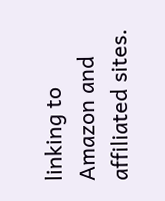linking to Amazon and affiliated sites.